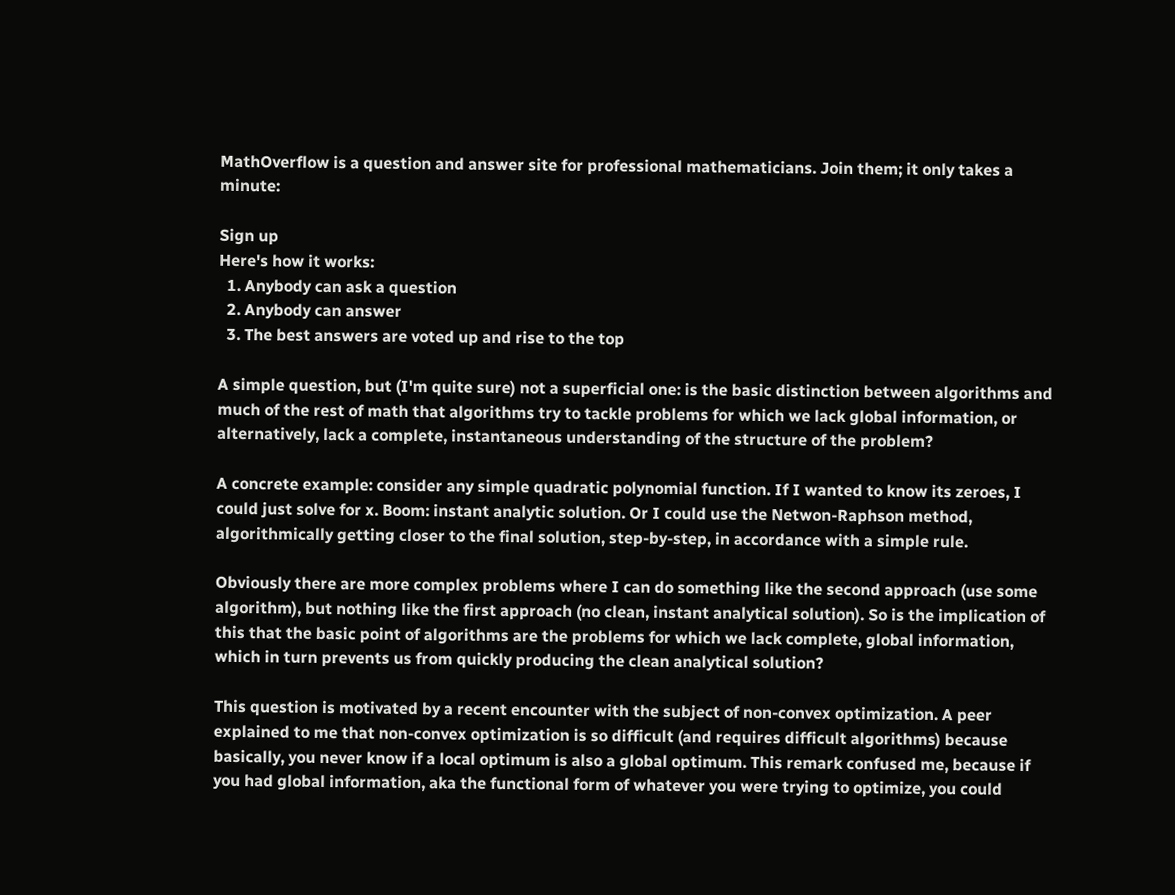MathOverflow is a question and answer site for professional mathematicians. Join them; it only takes a minute:

Sign up
Here's how it works:
  1. Anybody can ask a question
  2. Anybody can answer
  3. The best answers are voted up and rise to the top

A simple question, but (I'm quite sure) not a superficial one: is the basic distinction between algorithms and much of the rest of math that algorithms try to tackle problems for which we lack global information, or alternatively, lack a complete, instantaneous understanding of the structure of the problem?

A concrete example: consider any simple quadratic polynomial function. If I wanted to know its zeroes, I could just solve for x. Boom: instant analytic solution. Or I could use the Netwon-Raphson method, algorithmically getting closer to the final solution, step-by-step, in accordance with a simple rule.

Obviously there are more complex problems where I can do something like the second approach (use some algorithm), but nothing like the first approach (no clean, instant analytical solution). So is the implication of this that the basic point of algorithms are the problems for which we lack complete, global information, which in turn prevents us from quickly producing the clean analytical solution?

This question is motivated by a recent encounter with the subject of non-convex optimization. A peer explained to me that non-convex optimization is so difficult (and requires difficult algorithms) because basically, you never know if a local optimum is also a global optimum. This remark confused me, because if you had global information, aka the functional form of whatever you were trying to optimize, you could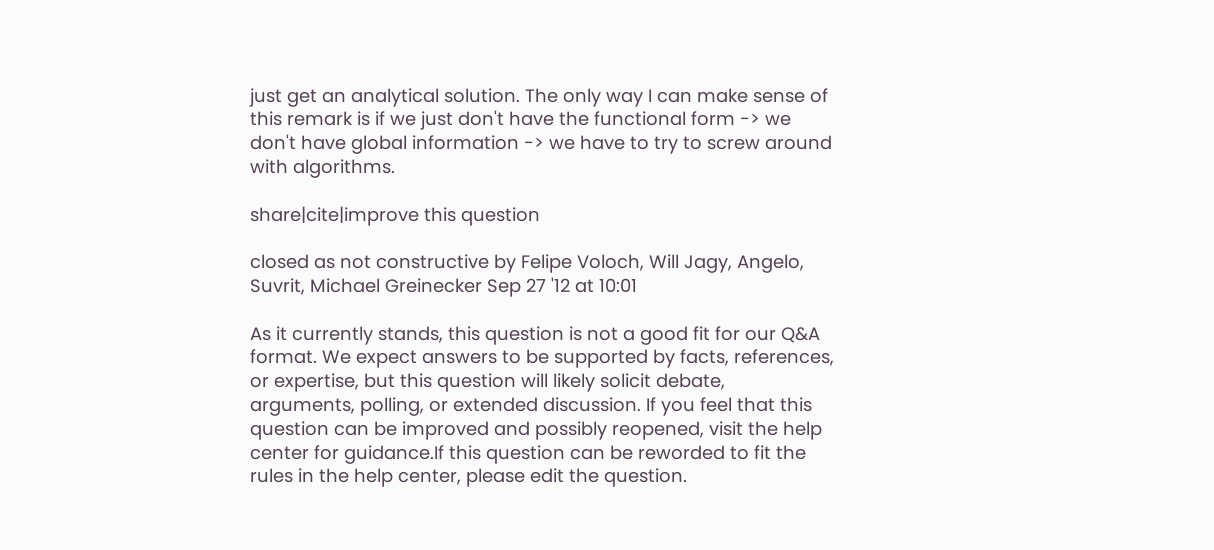just get an analytical solution. The only way I can make sense of this remark is if we just don't have the functional form -> we don't have global information -> we have to try to screw around with algorithms.

share|cite|improve this question

closed as not constructive by Felipe Voloch, Will Jagy, Angelo, Suvrit, Michael Greinecker Sep 27 '12 at 10:01

As it currently stands, this question is not a good fit for our Q&A format. We expect answers to be supported by facts, references, or expertise, but this question will likely solicit debate, arguments, polling, or extended discussion. If you feel that this question can be improved and possibly reopened, visit the help center for guidance.If this question can be reworded to fit the rules in the help center, please edit the question.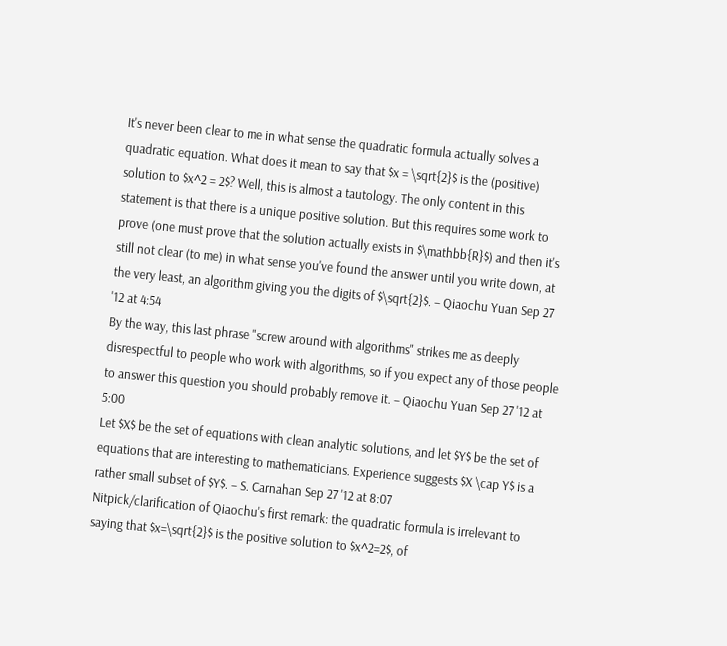It's never been clear to me in what sense the quadratic formula actually solves a quadratic equation. What does it mean to say that $x = \sqrt{2}$ is the (positive) solution to $x^2 = 2$? Well, this is almost a tautology. The only content in this statement is that there is a unique positive solution. But this requires some work to prove (one must prove that the solution actually exists in $\mathbb{R}$) and then it's still not clear (to me) in what sense you've found the answer until you write down, at the very least, an algorithm giving you the digits of $\sqrt{2}$. – Qiaochu Yuan Sep 27 '12 at 4:54
By the way, this last phrase "screw around with algorithms" strikes me as deeply disrespectful to people who work with algorithms, so if you expect any of those people to answer this question you should probably remove it. – Qiaochu Yuan Sep 27 '12 at 5:00
Let $X$ be the set of equations with clean analytic solutions, and let $Y$ be the set of equations that are interesting to mathematicians. Experience suggests $X \cap Y$ is a rather small subset of $Y$. – S. Carnahan Sep 27 '12 at 8:07
Nitpick/clarification of Qiaochu's first remark: the quadratic formula is irrelevant to saying that $x=\sqrt{2}$ is the positive solution to $x^2=2$, of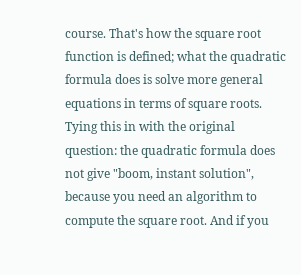course. That's how the square root function is defined; what the quadratic formula does is solve more general equations in terms of square roots. Tying this in with the original question: the quadratic formula does not give "boom, instant solution", because you need an algorithm to compute the square root. And if you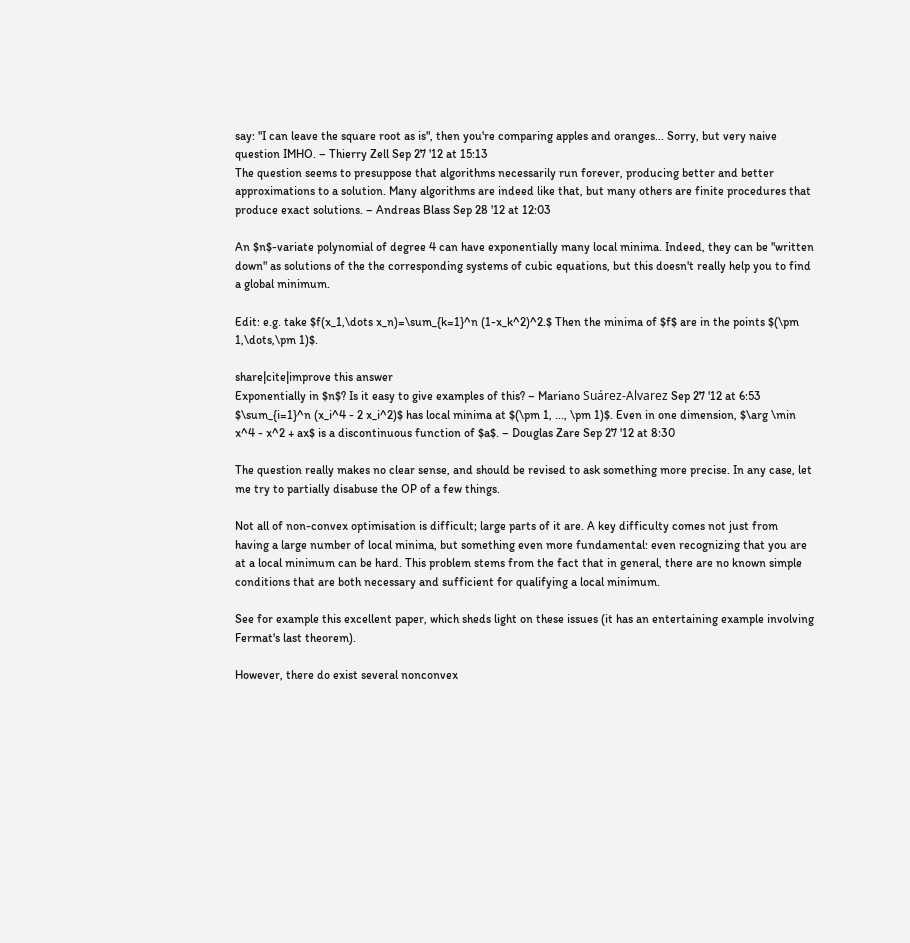say: "I can leave the square root as is", then you're comparing apples and oranges... Sorry, but very naive question IMHO. – Thierry Zell Sep 27 '12 at 15:13
The question seems to presuppose that algorithms necessarily run forever, producing better and better approximations to a solution. Many algorithms are indeed like that, but many others are finite procedures that produce exact solutions. – Andreas Blass Sep 28 '12 at 12:03

An $n$-variate polynomial of degree 4 can have exponentially many local minima. Indeed, they can be "written down" as solutions of the the corresponding systems of cubic equations, but this doesn't really help you to find a global minimum.

Edit: e.g. take $f(x_1,\dots x_n)=\sum_{k=1}^n (1-x_k^2)^2.$ Then the minima of $f$ are in the points $(\pm 1,\dots,\pm 1)$.

share|cite|improve this answer
Exponentially in $n$? Is it easy to give examples of this? – Mariano Suárez-Alvarez Sep 27 '12 at 6:53
$\sum_{i=1}^n (x_i^4 - 2 x_i^2)$ has local minima at $(\pm 1, ..., \pm 1)$. Even in one dimension, $\arg \min x^4 - x^2 + ax$ is a discontinuous function of $a$. – Douglas Zare Sep 27 '12 at 8:30

The question really makes no clear sense, and should be revised to ask something more precise. In any case, let me try to partially disabuse the OP of a few things.

Not all of non-convex optimisation is difficult; large parts of it are. A key difficulty comes not just from having a large number of local minima, but something even more fundamental: even recognizing that you are at a local minimum can be hard. This problem stems from the fact that in general, there are no known simple conditions that are both necessary and sufficient for qualifying a local minimum.

See for example this excellent paper, which sheds light on these issues (it has an entertaining example involving Fermat's last theorem).

However, there do exist several nonconvex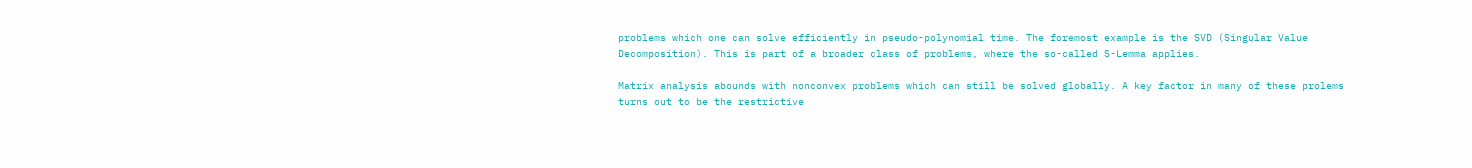problems which one can solve efficiently in pseudo-polynomial time. The foremost example is the SVD (Singular Value Decomposition). This is part of a broader class of problems, where the so-called S-Lemma applies.

Matrix analysis abounds with nonconvex problems which can still be solved globally. A key factor in many of these prolems turns out to be the restrictive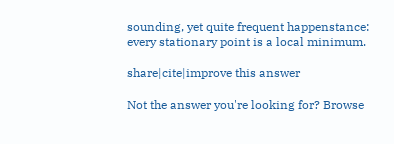sounding, yet quite frequent happenstance: every stationary point is a local minimum.

share|cite|improve this answer

Not the answer you're looking for? Browse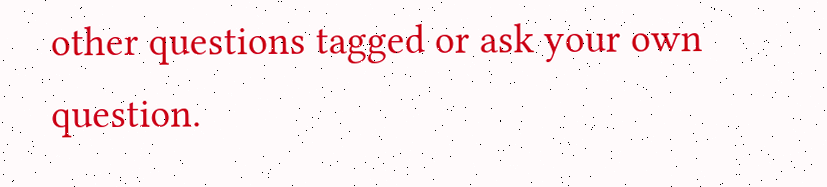other questions tagged or ask your own question.